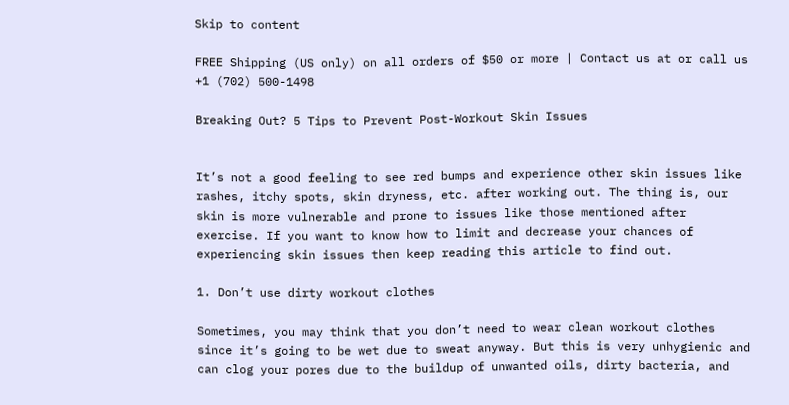Skip to content

FREE Shipping (US only) on all orders of $50 or more | Contact us at or call us +1 (702) 500-1498

Breaking Out? 5 Tips to Prevent Post-Workout Skin Issues


It’s not a good feeling to see red bumps and experience other skin issues like rashes, itchy spots, skin dryness, etc. after working out. The thing is, our skin is more vulnerable and prone to issues like those mentioned after exercise. If you want to know how to limit and decrease your chances of experiencing skin issues then keep reading this article to find out.

1. Don’t use dirty workout clothes

Sometimes, you may think that you don’t need to wear clean workout clothes since it’s going to be wet due to sweat anyway. But this is very unhygienic and can clog your pores due to the buildup of unwanted oils, dirty bacteria, and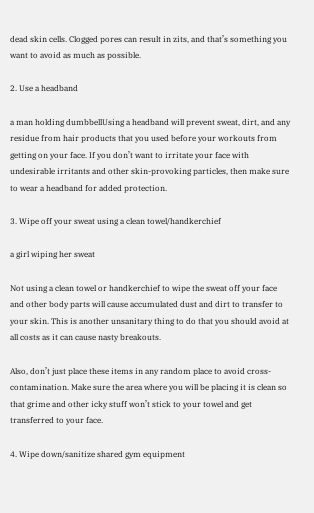dead skin cells. Clogged pores can result in zits, and that’s something you want to avoid as much as possible.

2. Use a headband

a man holding dumbbellUsing a headband will prevent sweat, dirt, and any residue from hair products that you used before your workouts from getting on your face. If you don’t want to irritate your face with undesirable irritants and other skin-provoking particles, then make sure to wear a headband for added protection.

3. Wipe off your sweat using a clean towel/handkerchief

a girl wiping her sweat

Not using a clean towel or handkerchief to wipe the sweat off your face and other body parts will cause accumulated dust and dirt to transfer to your skin. This is another unsanitary thing to do that you should avoid at all costs as it can cause nasty breakouts.

Also, don’t just place these items in any random place to avoid cross-contamination. Make sure the area where you will be placing it is clean so that grime and other icky stuff won’t stick to your towel and get transferred to your face.

4. Wipe down/sanitize shared gym equipment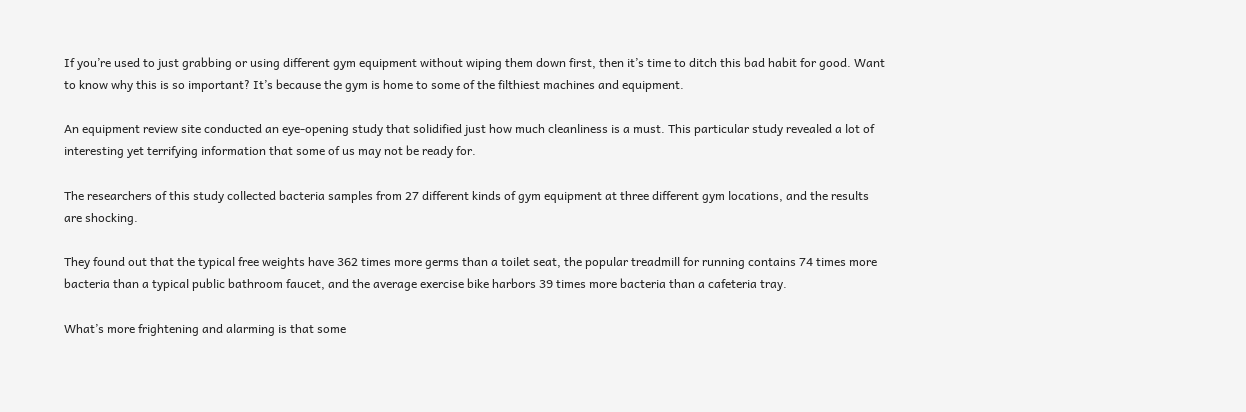If you’re used to just grabbing or using different gym equipment without wiping them down first, then it’s time to ditch this bad habit for good. Want to know why this is so important? It’s because the gym is home to some of the filthiest machines and equipment.

An equipment review site conducted an eye-opening study that solidified just how much cleanliness is a must. This particular study revealed a lot of interesting yet terrifying information that some of us may not be ready for.

The researchers of this study collected bacteria samples from 27 different kinds of gym equipment at three different gym locations, and the results are shocking.

They found out that the typical free weights have 362 times more germs than a toilet seat, the popular treadmill for running contains 74 times more bacteria than a typical public bathroom faucet, and the average exercise bike harbors 39 times more bacteria than a cafeteria tray.

What’s more frightening and alarming is that some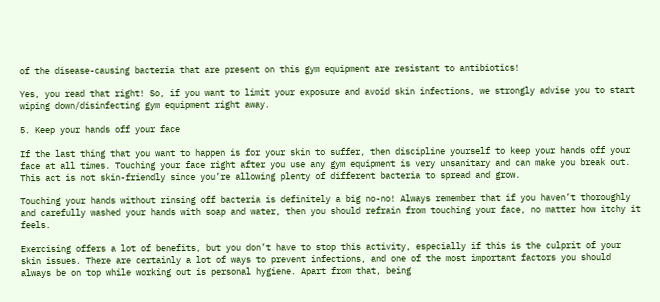of the disease-causing bacteria that are present on this gym equipment are resistant to antibiotics!

Yes, you read that right! So, if you want to limit your exposure and avoid skin infections, we strongly advise you to start wiping down/disinfecting gym equipment right away.

5. Keep your hands off your face

If the last thing that you want to happen is for your skin to suffer, then discipline yourself to keep your hands off your face at all times. Touching your face right after you use any gym equipment is very unsanitary and can make you break out. This act is not skin-friendly since you’re allowing plenty of different bacteria to spread and grow.

Touching your hands without rinsing off bacteria is definitely a big no-no! Always remember that if you haven’t thoroughly and carefully washed your hands with soap and water, then you should refrain from touching your face, no matter how itchy it feels.

Exercising offers a lot of benefits, but you don’t have to stop this activity, especially if this is the culprit of your skin issues. There are certainly a lot of ways to prevent infections, and one of the most important factors you should always be on top while working out is personal hygiene. Apart from that, being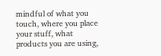mindful of what you touch, where you place your stuff, what products you are using,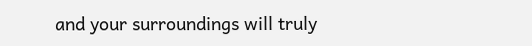and your surroundings will truly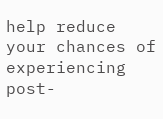help reduce your chances of experiencing post-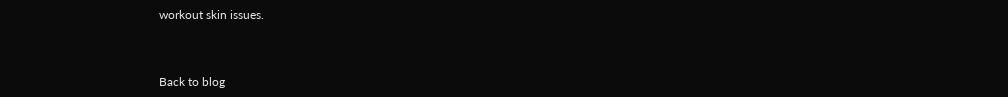workout skin issues.



Back to blog